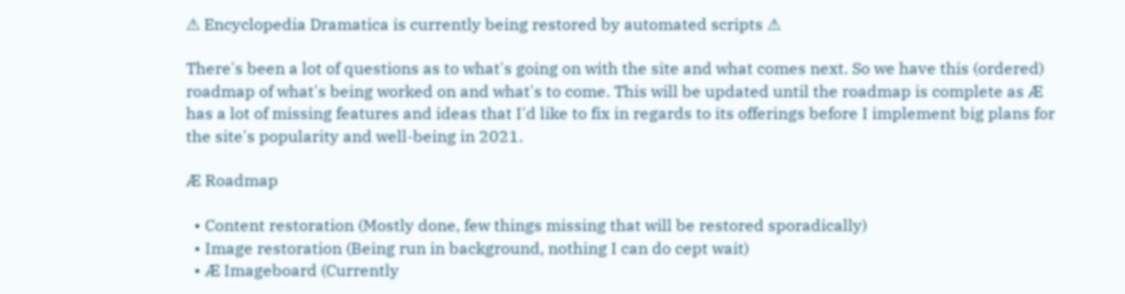⚠ Encyclopedia Dramatica is currently being restored by automated scripts ⚠

There's been a lot of questions as to what's going on with the site and what comes next. So we have this (ordered) roadmap of what's being worked on and what's to come. This will be updated until the roadmap is complete as Æ has a lot of missing features and ideas that I'd like to fix in regards to its offerings before I implement big plans for the site's popularity and well-being in 2021.

Æ Roadmap

  • Content restoration (Mostly done, few things missing that will be restored sporadically)
  • Image restoration (Being run in background, nothing I can do cept wait)
  • Æ Imageboard (Currently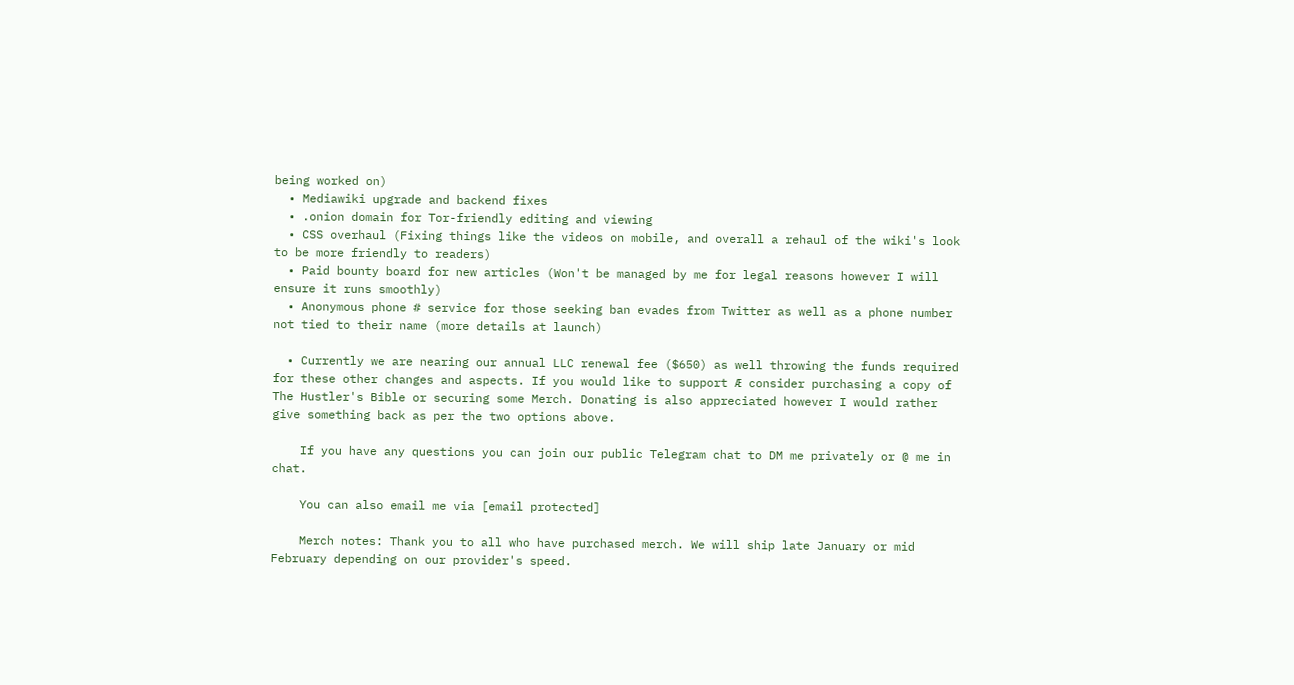being worked on)
  • Mediawiki upgrade and backend fixes
  • .onion domain for Tor-friendly editing and viewing
  • CSS overhaul (Fixing things like the videos on mobile, and overall a rehaul of the wiki's look to be more friendly to readers)
  • Paid bounty board for new articles (Won't be managed by me for legal reasons however I will ensure it runs smoothly)
  • Anonymous phone # service for those seeking ban evades from Twitter as well as a phone number not tied to their name (more details at launch)

  • Currently we are nearing our annual LLC renewal fee ($650) as well throwing the funds required for these other changes and aspects. If you would like to support Æ consider purchasing a copy of The Hustler's Bible or securing some Merch. Donating is also appreciated however I would rather give something back as per the two options above.

    If you have any questions you can join our public Telegram chat to DM me privately or @ me in chat.

    You can also email me via [email protected]

    Merch notes: Thank you to all who have purchased merch. We will ship late January or mid February depending on our provider's speed.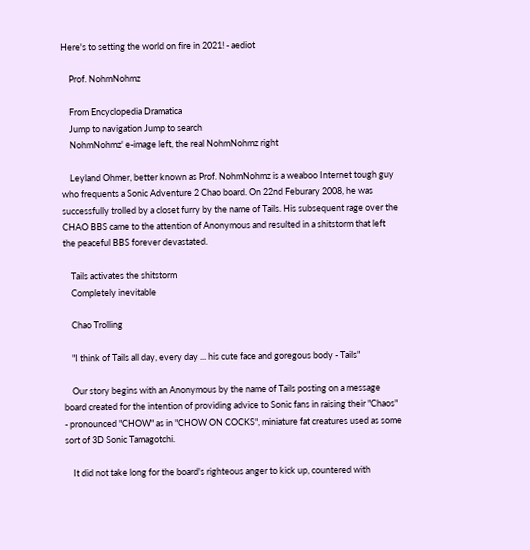Here's to setting the world on fire in 2021! - aediot

    Prof. NohmNohmz

    From Encyclopedia Dramatica
    Jump to navigation Jump to search
    NohmNohmz' e-image left, the real NohmNohmz right

    Leyland Ohmer, better known as Prof. NohmNohmz is a weaboo Internet tough guy who frequents a Sonic Adventure 2 Chao board. On 22nd Feburary 2008, he was successfully trolled by a closet furry by the name of Tails. His subsequent rage over the CHAO BBS came to the attention of Anonymous and resulted in a shitstorm that left the peaceful BBS forever devastated.

    Tails activates the shitstorm
    Completely inevitable

    Chao Trolling

    "I think of Tails all day, every day ... his cute face and goregous body - Tails"

    Our story begins with an Anonymous by the name of Tails posting on a message board created for the intention of providing advice to Sonic fans in raising their "Chaos" - pronounced "CHOW" as in "CHOW ON COCKS", miniature fat creatures used as some sort of 3D Sonic Tamagotchi.

    It did not take long for the board's righteous anger to kick up, countered with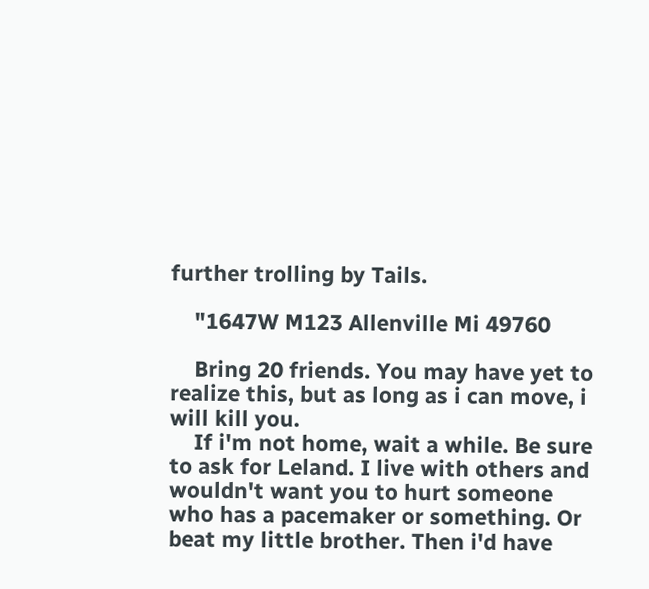further trolling by Tails.

    "1647W M123 Allenville Mi 49760

    Bring 20 friends. You may have yet to realize this, but as long as i can move, i will kill you.
    If i'm not home, wait a while. Be sure to ask for Leland. I live with others and wouldn't want you to hurt someone who has a pacemaker or something. Or beat my little brother. Then i'd have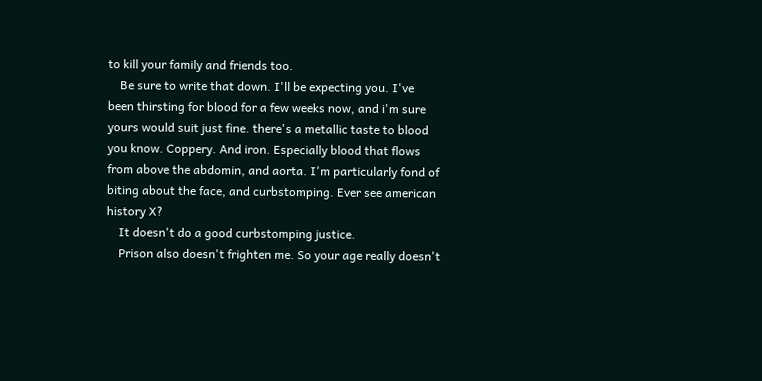to kill your family and friends too.
    Be sure to write that down. I'll be expecting you. I've been thirsting for blood for a few weeks now, and i'm sure yours would suit just fine. there's a metallic taste to blood you know. Coppery. And iron. Especially blood that flows from above the abdomin, and aorta. I'm particularly fond of biting about the face, and curbstomping. Ever see american history X?
    It doesn't do a good curbstomping justice.
    Prison also doesn't frighten me. So your age really doesn't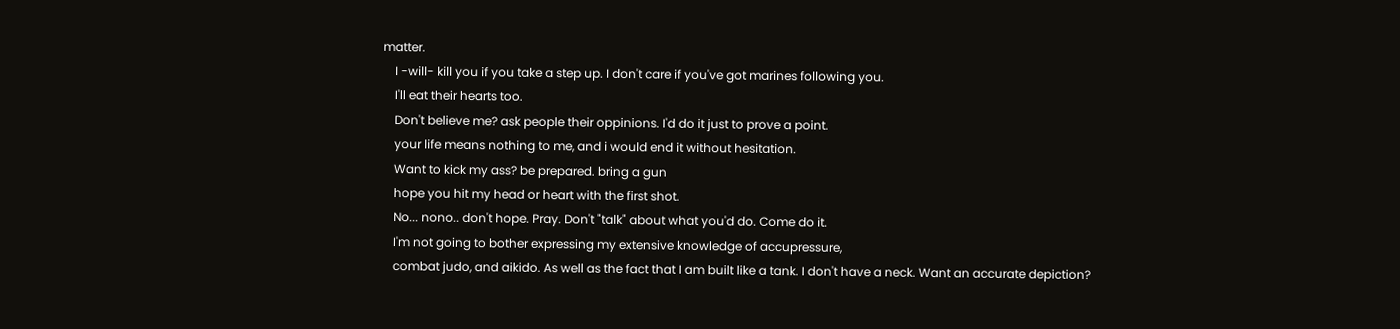matter.
    I -will- kill you if you take a step up. I don't care if you've got marines following you.
    I'll eat their hearts too.
    Don't believe me? ask people their oppinions. I'd do it just to prove a point.
    your life means nothing to me, and i would end it without hesitation.
    Want to kick my ass? be prepared. bring a gun
    hope you hit my head or heart with the first shot.
    No... nono.. don't hope. Pray. Don't "talk" about what you'd do. Come do it.
    I'm not going to bother expressing my extensive knowledge of accupressure,
    combat judo, and aikido. As well as the fact that I am built like a tank. I don't have a neck. Want an accurate depiction?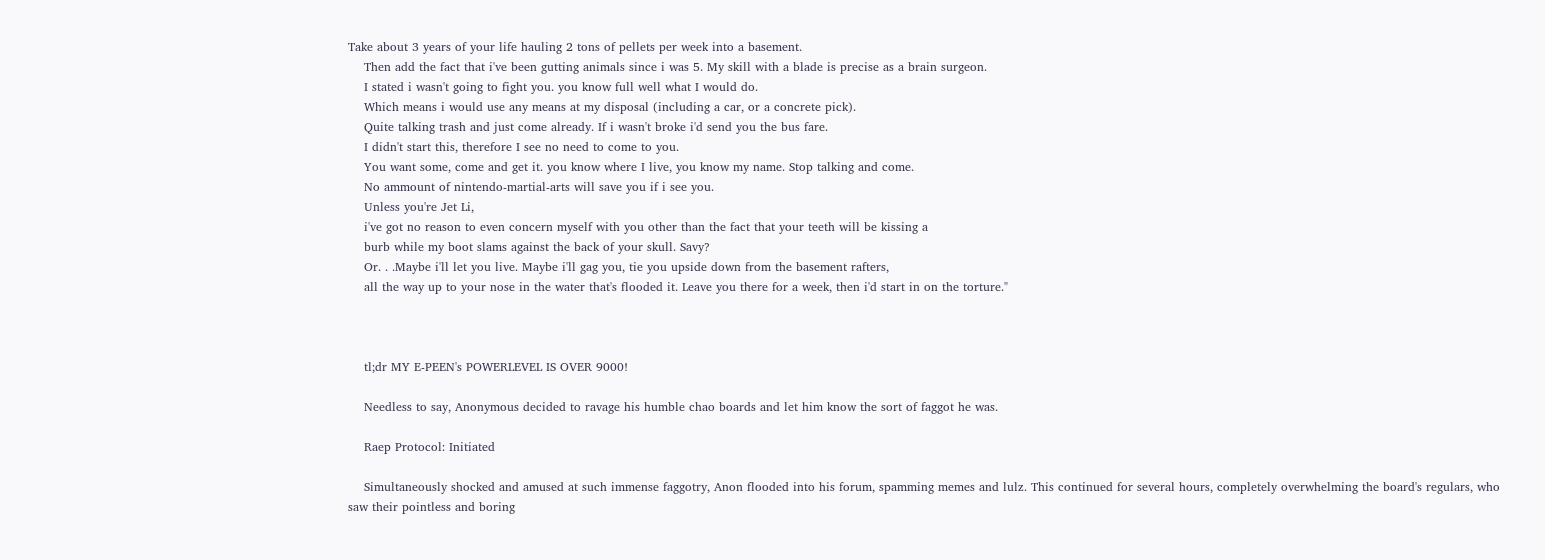Take about 3 years of your life hauling 2 tons of pellets per week into a basement.
    Then add the fact that i've been gutting animals since i was 5. My skill with a blade is precise as a brain surgeon.
    I stated i wasn't going to fight you. you know full well what I would do.
    Which means i would use any means at my disposal (including a car, or a concrete pick).
    Quite talking trash and just come already. If i wasn't broke i'd send you the bus fare.
    I didn't start this, therefore I see no need to come to you.
    You want some, come and get it. you know where I live, you know my name. Stop talking and come.
    No ammount of nintendo-martial-arts will save you if i see you.
    Unless you're Jet Li,
    i've got no reason to even concern myself with you other than the fact that your teeth will be kissing a
    burb while my boot slams against the back of your skull. Savy?
    Or. . .Maybe i'll let you live. Maybe i'll gag you, tie you upside down from the basement rafters,
    all the way up to your nose in the water that's flooded it. Leave you there for a week, then i'd start in on the torture."



    tl;dr MY E-PEEN's POWERLEVEL IS OVER 9000!

    Needless to say, Anonymous decided to ravage his humble chao boards and let him know the sort of faggot he was.

    Raep Protocol: Initiated

    Simultaneously shocked and amused at such immense faggotry, Anon flooded into his forum, spamming memes and lulz. This continued for several hours, completely overwhelming the board's regulars, who saw their pointless and boring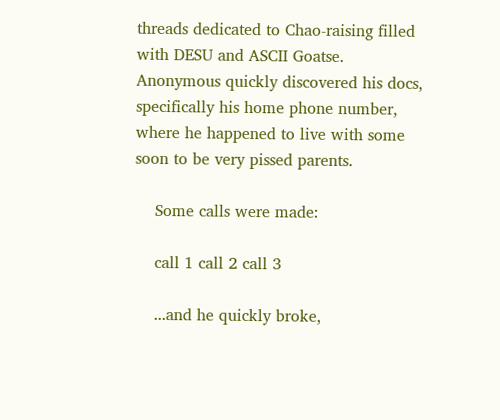threads dedicated to Chao-raising filled with DESU and ASCII Goatse. Anonymous quickly discovered his docs, specifically his home phone number, where he happened to live with some soon to be very pissed parents.

    Some calls were made:

    call 1 call 2 call 3

    ...and he quickly broke,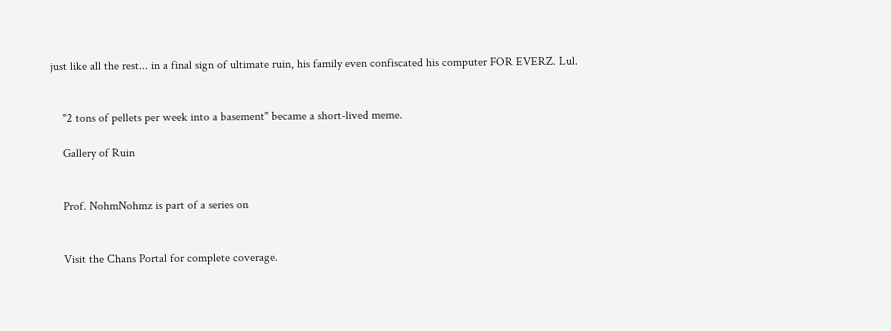just like all the rest... in a final sign of ultimate ruin, his family even confiscated his computer FOR EVERZ. Lul.


    "2 tons of pellets per week into a basement" became a short-lived meme.

    Gallery of Ruin


    Prof. NohmNohmz is part of a series on


    Visit the Chans Portal for complete coverage.